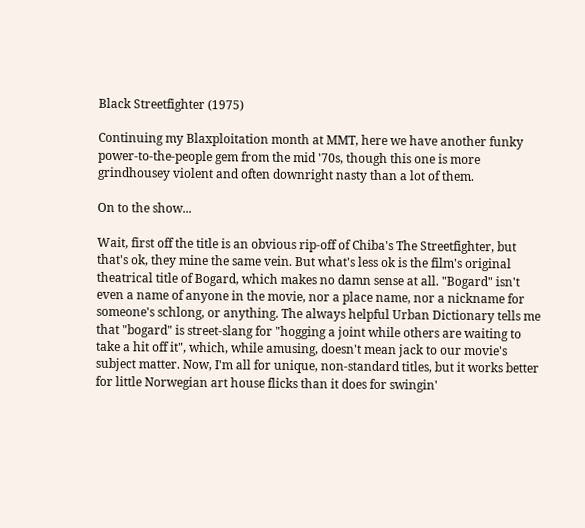Black Streetfighter (1975)

Continuing my Blaxploitation month at MMT, here we have another funky power-to-the-people gem from the mid '70s, though this one is more grindhousey violent and often downright nasty than a lot of them.

On to the show...

Wait, first off the title is an obvious rip-off of Chiba's The Streetfighter, but that's ok, they mine the same vein. But what's less ok is the film's original theatrical title of Bogard, which makes no damn sense at all. "Bogard" isn't even a name of anyone in the movie, nor a place name, nor a nickname for someone's schlong, or anything. The always helpful Urban Dictionary tells me that "bogard" is street-slang for "hogging a joint while others are waiting to take a hit off it", which, while amusing, doesn't mean jack to our movie's subject matter. Now, I'm all for unique, non-standard titles, but it works better for little Norwegian art house flicks than it does for swingin'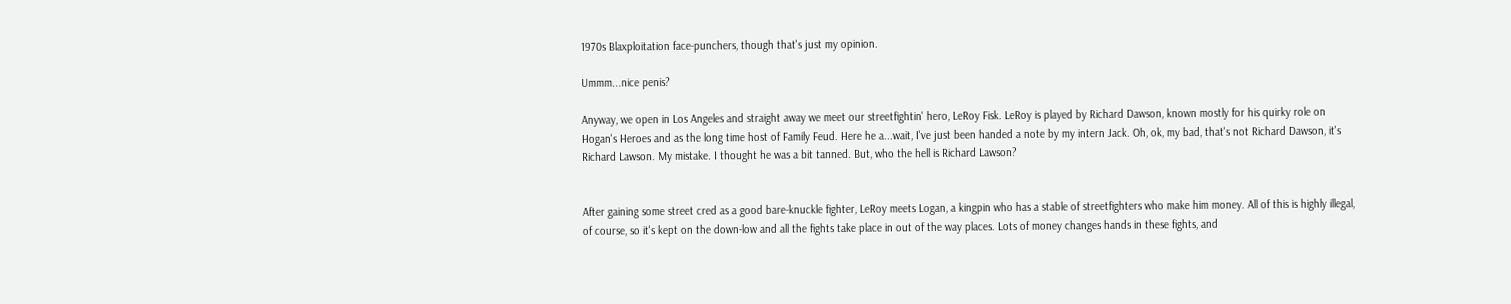1970s Blaxploitation face-punchers, though that's just my opinion.

Ummm...nice penis?

Anyway, we open in Los Angeles and straight away we meet our streetfightin' hero, LeRoy Fisk. LeRoy is played by Richard Dawson, known mostly for his quirky role on Hogan's Heroes and as the long time host of Family Feud. Here he a...wait, I've just been handed a note by my intern Jack. Oh, ok, my bad, that's not Richard Dawson, it's Richard Lawson. My mistake. I thought he was a bit tanned. But, who the hell is Richard Lawson?


After gaining some street cred as a good bare-knuckle fighter, LeRoy meets Logan, a kingpin who has a stable of streetfighters who make him money. All of this is highly illegal, of course, so it's kept on the down-low and all the fights take place in out of the way places. Lots of money changes hands in these fights, and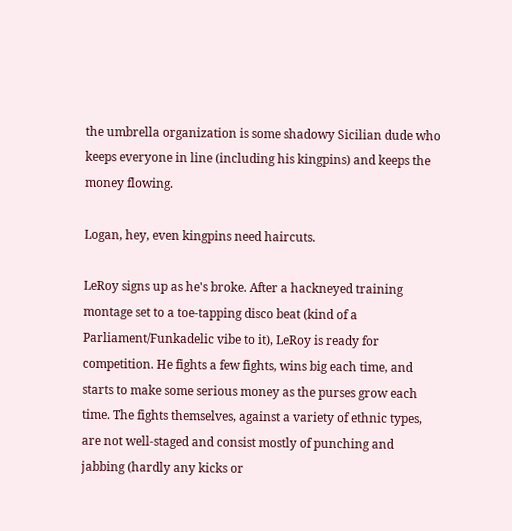the umbrella organization is some shadowy Sicilian dude who keeps everyone in line (including his kingpins) and keeps the money flowing.

Logan, hey, even kingpins need haircuts.

LeRoy signs up as he's broke. After a hackneyed training montage set to a toe-tapping disco beat (kind of a Parliament/Funkadelic vibe to it), LeRoy is ready for competition. He fights a few fights, wins big each time, and starts to make some serious money as the purses grow each time. The fights themselves, against a variety of ethnic types, are not well-staged and consist mostly of punching and jabbing (hardly any kicks or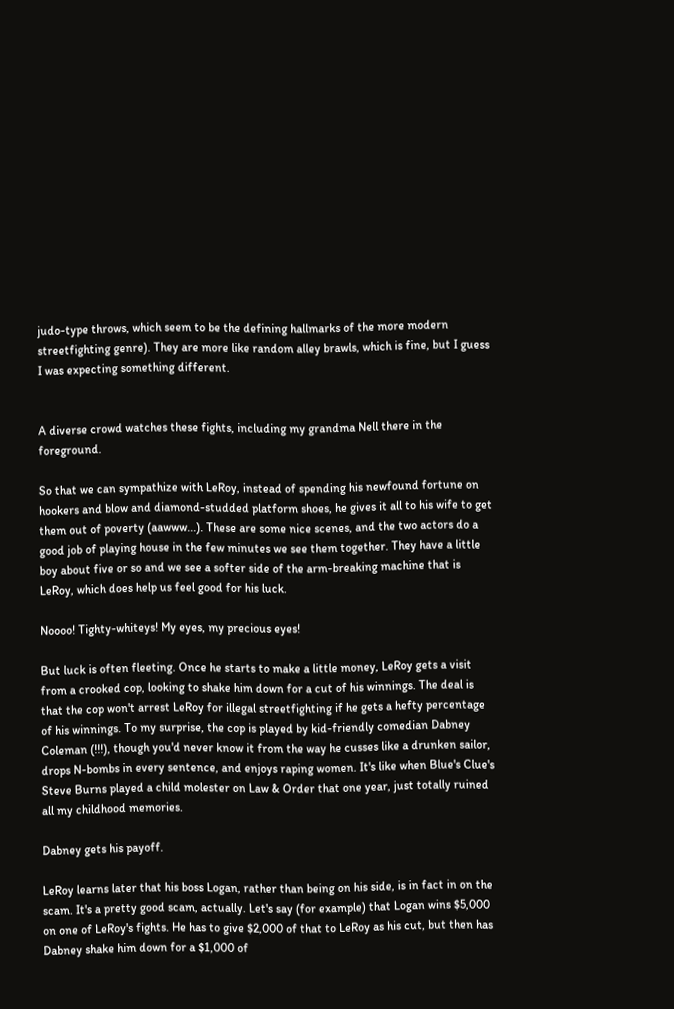judo-type throws, which seem to be the defining hallmarks of the more modern streetfighting genre). They are more like random alley brawls, which is fine, but I guess I was expecting something different.


A diverse crowd watches these fights, including my grandma Nell there in the foreground.

So that we can sympathize with LeRoy, instead of spending his newfound fortune on hookers and blow and diamond-studded platform shoes, he gives it all to his wife to get them out of poverty (aawww...). These are some nice scenes, and the two actors do a good job of playing house in the few minutes we see them together. They have a little boy about five or so and we see a softer side of the arm-breaking machine that is LeRoy, which does help us feel good for his luck.

Noooo! Tighty-whiteys! My eyes, my precious eyes!

But luck is often fleeting. Once he starts to make a little money, LeRoy gets a visit from a crooked cop, looking to shake him down for a cut of his winnings. The deal is that the cop won't arrest LeRoy for illegal streetfighting if he gets a hefty percentage of his winnings. To my surprise, the cop is played by kid-friendly comedian Dabney Coleman (!!!), though you'd never know it from the way he cusses like a drunken sailor, drops N-bombs in every sentence, and enjoys raping women. It's like when Blue's Clue's Steve Burns played a child molester on Law & Order that one year, just totally ruined all my childhood memories.

Dabney gets his payoff.

LeRoy learns later that his boss Logan, rather than being on his side, is in fact in on the scam. It's a pretty good scam, actually. Let's say (for example) that Logan wins $5,000 on one of LeRoy's fights. He has to give $2,000 of that to LeRoy as his cut, but then has Dabney shake him down for a $1,000 of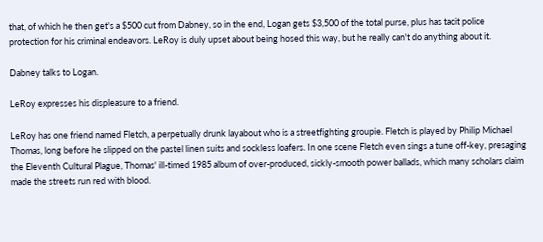that, of which he then get's a $500 cut from Dabney, so in the end, Logan gets $3,500 of the total purse, plus has tacit police protection for his criminal endeavors. LeRoy is duly upset about being hosed this way, but he really can't do anything about it.

Dabney talks to Logan.

LeRoy expresses his displeasure to a friend.

LeRoy has one friend named Fletch, a perpetually drunk layabout who is a streetfighting groupie. Fletch is played by Philip Michael Thomas, long before he slipped on the pastel linen suits and sockless loafers. In one scene Fletch even sings a tune off-key, presaging the Eleventh Cultural Plague, Thomas' ill-timed 1985 album of over-produced, sickly-smooth power ballads, which many scholars claim made the streets run red with blood.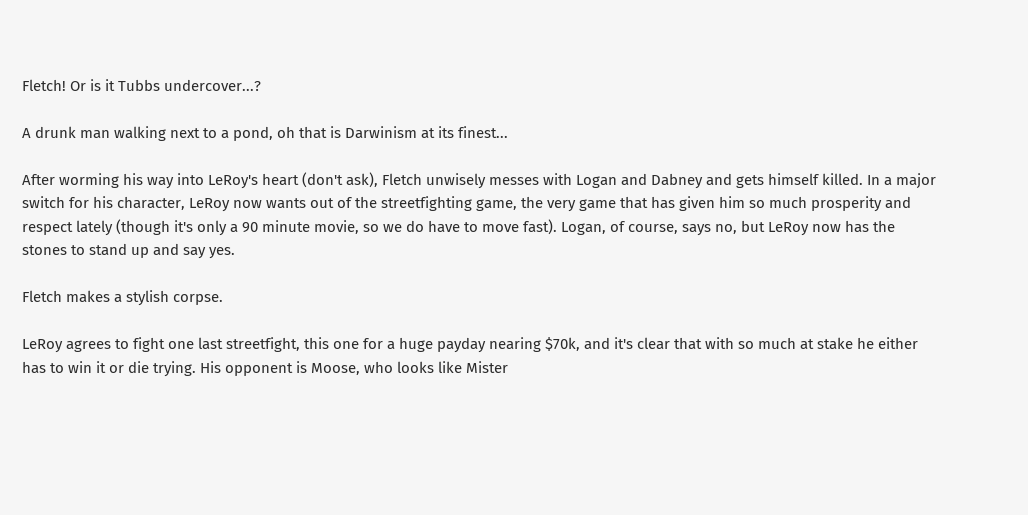Fletch! Or is it Tubbs undercover...?

A drunk man walking next to a pond, oh that is Darwinism at its finest...

After worming his way into LeRoy's heart (don't ask), Fletch unwisely messes with Logan and Dabney and gets himself killed. In a major switch for his character, LeRoy now wants out of the streetfighting game, the very game that has given him so much prosperity and respect lately (though it's only a 90 minute movie, so we do have to move fast). Logan, of course, says no, but LeRoy now has the stones to stand up and say yes.

Fletch makes a stylish corpse.

LeRoy agrees to fight one last streetfight, this one for a huge payday nearing $70k, and it's clear that with so much at stake he either has to win it or die trying. His opponent is Moose, who looks like Mister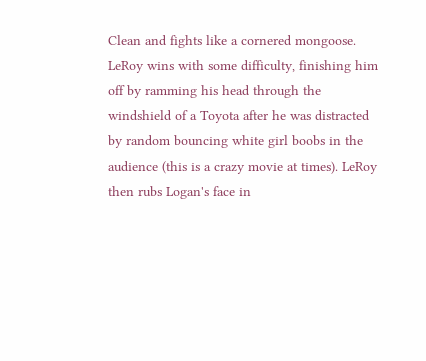Clean and fights like a cornered mongoose. LeRoy wins with some difficulty, finishing him off by ramming his head through the windshield of a Toyota after he was distracted by random bouncing white girl boobs in the audience (this is a crazy movie at times). LeRoy then rubs Logan's face in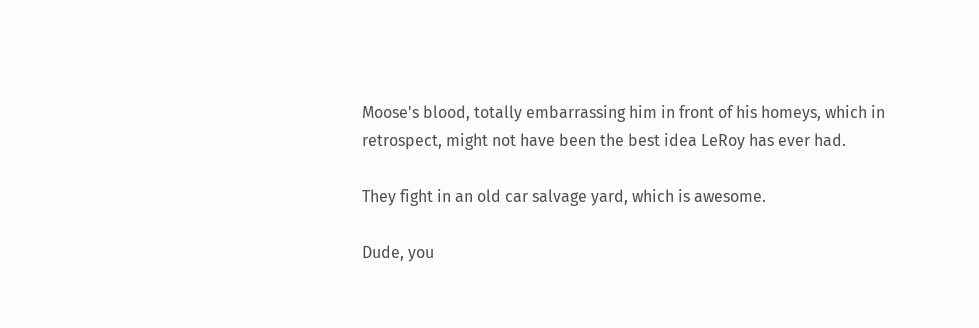Moose's blood, totally embarrassing him in front of his homeys, which in retrospect, might not have been the best idea LeRoy has ever had.

They fight in an old car salvage yard, which is awesome.

Dude, you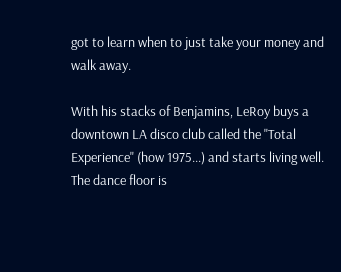got to learn when to just take your money and walk away.

With his stacks of Benjamins, LeRoy buys a downtown LA disco club called the "Total Experience" (how 1975...) and starts living well. The dance floor is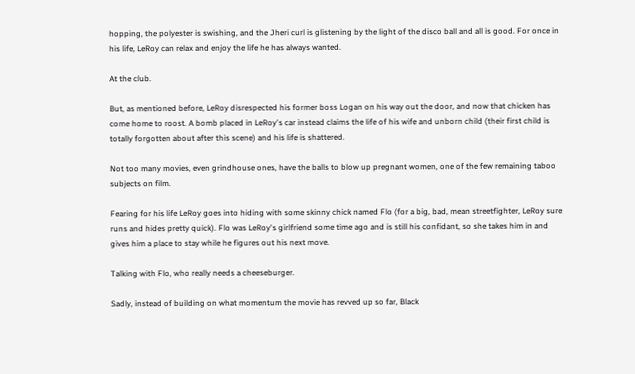hopping, the polyester is swishing, and the Jheri curl is glistening by the light of the disco ball and all is good. For once in his life, LeRoy can relax and enjoy the life he has always wanted.

At the club.

But, as mentioned before, LeRoy disrespected his former boss Logan on his way out the door, and now that chicken has come home to roost. A bomb placed in LeRoy's car instead claims the life of his wife and unborn child (their first child is totally forgotten about after this scene) and his life is shattered.

Not too many movies, even grindhouse ones, have the balls to blow up pregnant women, one of the few remaining taboo subjects on film.

Fearing for his life LeRoy goes into hiding with some skinny chick named Flo (for a big, bad, mean streetfighter, LeRoy sure runs and hides pretty quick). Flo was LeRoy's girlfriend some time ago and is still his confidant, so she takes him in and gives him a place to stay while he figures out his next move.

Talking with Flo, who really needs a cheeseburger.

Sadly, instead of building on what momentum the movie has revved up so far, Black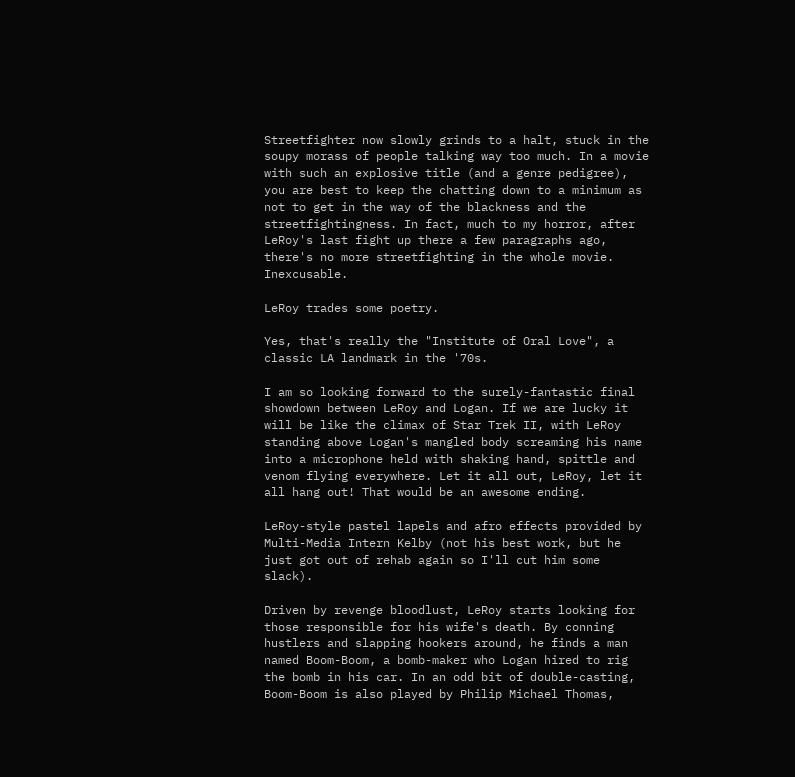Streetfighter now slowly grinds to a halt, stuck in the soupy morass of people talking way too much. In a movie with such an explosive title (and a genre pedigree), you are best to keep the chatting down to a minimum as not to get in the way of the blackness and the streetfightingness. In fact, much to my horror, after LeRoy's last fight up there a few paragraphs ago, there's no more streetfighting in the whole movie. Inexcusable.

LeRoy trades some poetry.

Yes, that's really the "Institute of Oral Love", a classic LA landmark in the '70s.

I am so looking forward to the surely-fantastic final showdown between LeRoy and Logan. If we are lucky it will be like the climax of Star Trek II, with LeRoy standing above Logan's mangled body screaming his name into a microphone held with shaking hand, spittle and venom flying everywhere. Let it all out, LeRoy, let it all hang out! That would be an awesome ending.

LeRoy-style pastel lapels and afro effects provided by Multi-Media Intern Kelby (not his best work, but he just got out of rehab again so I'll cut him some slack).

Driven by revenge bloodlust, LeRoy starts looking for those responsible for his wife's death. By conning hustlers and slapping hookers around, he finds a man named Boom-Boom, a bomb-maker who Logan hired to rig the bomb in his car. In an odd bit of double-casting, Boom-Boom is also played by Philip Michael Thomas,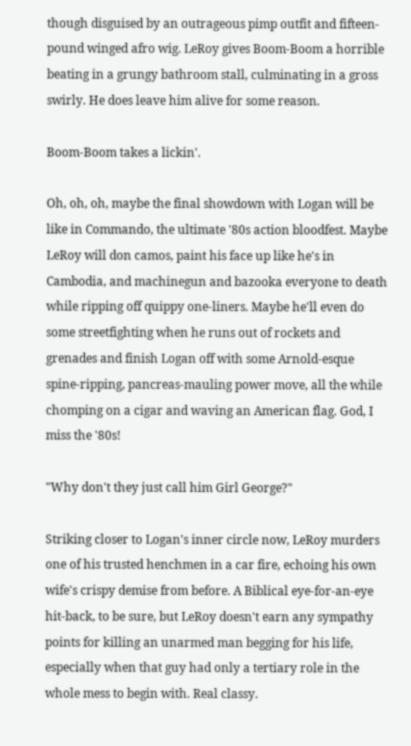though disguised by an outrageous pimp outfit and fifteen-pound winged afro wig. LeRoy gives Boom-Boom a horrible beating in a grungy bathroom stall, culminating in a gross swirly. He does leave him alive for some reason.

Boom-Boom takes a lickin'.

Oh, oh, oh, maybe the final showdown with Logan will be like in Commando, the ultimate '80s action bloodfest. Maybe LeRoy will don camos, paint his face up like he's in Cambodia, and machinegun and bazooka everyone to death while ripping off quippy one-liners. Maybe he'll even do some streetfighting when he runs out of rockets and grenades and finish Logan off with some Arnold-esque spine-ripping, pancreas-mauling power move, all the while chomping on a cigar and waving an American flag. God, I miss the '80s!

"Why don't they just call him Girl George?"

Striking closer to Logan's inner circle now, LeRoy murders one of his trusted henchmen in a car fire, echoing his own wife's crispy demise from before. A Biblical eye-for-an-eye hit-back, to be sure, but LeRoy doesn't earn any sympathy points for killing an unarmed man begging for his life, especially when that guy had only a tertiary role in the whole mess to begin with. Real classy.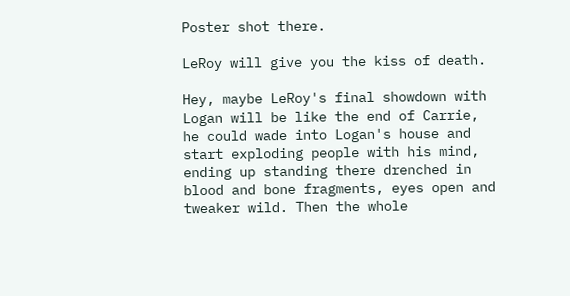Poster shot there.

LeRoy will give you the kiss of death.

Hey, maybe LeRoy's final showdown with Logan will be like the end of Carrie, he could wade into Logan's house and start exploding people with his mind, ending up standing there drenched in blood and bone fragments, eyes open and tweaker wild. Then the whole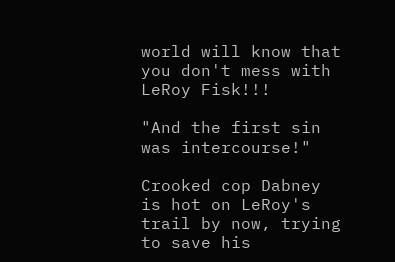world will know that you don't mess with LeRoy Fisk!!!

"And the first sin was intercourse!"

Crooked cop Dabney is hot on LeRoy's trail by now, trying to save his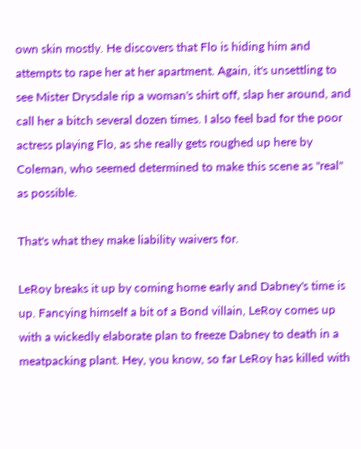own skin mostly. He discovers that Flo is hiding him and attempts to rape her at her apartment. Again, it's unsettling to see Mister Drysdale rip a woman's shirt off, slap her around, and call her a bitch several dozen times. I also feel bad for the poor actress playing Flo, as she really gets roughed up here by Coleman, who seemed determined to make this scene as "real" as possible.

That's what they make liability waivers for.

LeRoy breaks it up by coming home early and Dabney's time is up. Fancying himself a bit of a Bond villain, LeRoy comes up with a wickedly elaborate plan to freeze Dabney to death in a meatpacking plant. Hey, you know, so far LeRoy has killed with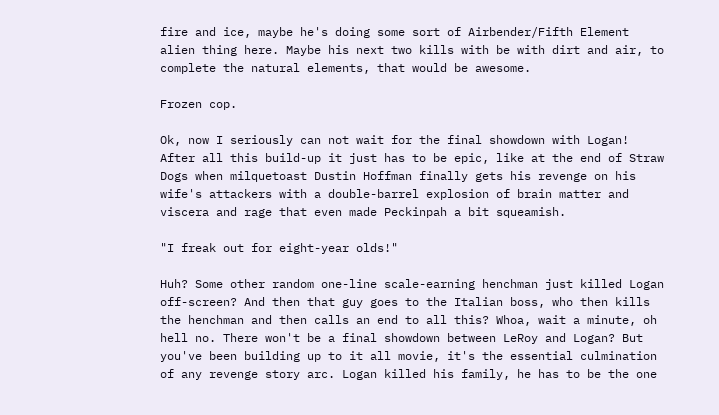fire and ice, maybe he's doing some sort of Airbender/Fifth Element alien thing here. Maybe his next two kills with be with dirt and air, to complete the natural elements, that would be awesome.

Frozen cop.

Ok, now I seriously can not wait for the final showdown with Logan! After all this build-up it just has to be epic, like at the end of Straw Dogs when milquetoast Dustin Hoffman finally gets his revenge on his wife's attackers with a double-barrel explosion of brain matter and viscera and rage that even made Peckinpah a bit squeamish.

"I freak out for eight-year olds!"

Huh? Some other random one-line scale-earning henchman just killed Logan off-screen? And then that guy goes to the Italian boss, who then kills the henchman and then calls an end to all this? Whoa, wait a minute, oh hell no. There won't be a final showdown between LeRoy and Logan? But you've been building up to it all movie, it's the essential culmination of any revenge story arc. Logan killed his family, he has to be the one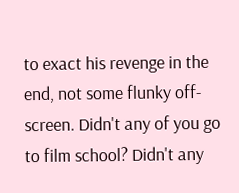to exact his revenge in the end, not some flunky off-screen. Didn't any of you go to film school? Didn't any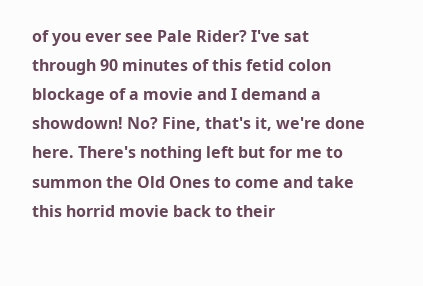of you ever see Pale Rider? I've sat through 90 minutes of this fetid colon blockage of a movie and I demand a showdown! No? Fine, that's it, we're done here. There's nothing left but for me to summon the Old Ones to come and take this horrid movie back to their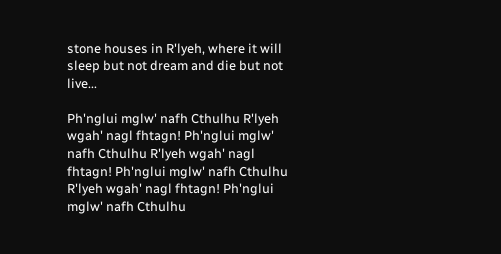stone houses in R'lyeh, where it will sleep but not dream and die but not live...

Ph'nglui mglw' nafh Cthulhu R'lyeh wgah' nagl fhtagn! Ph'nglui mglw' nafh Cthulhu R'lyeh wgah' nagl fhtagn! Ph'nglui mglw' nafh Cthulhu R'lyeh wgah' nagl fhtagn! Ph'nglui mglw' nafh Cthulhu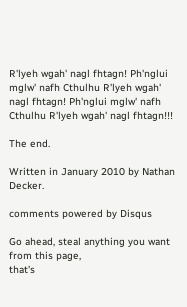R'lyeh wgah' nagl fhtagn! Ph'nglui mglw' nafh Cthulhu R'lyeh wgah' nagl fhtagn! Ph'nglui mglw' nafh Cthulhu R'lyeh wgah' nagl fhtagn!!!

The end.

Written in January 2010 by Nathan Decker.

comments powered by Disqus

Go ahead, steal anything you want from this page,
that's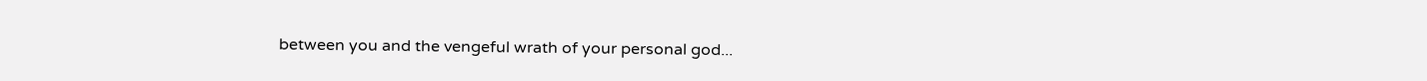between you and the vengeful wrath of your personal god...